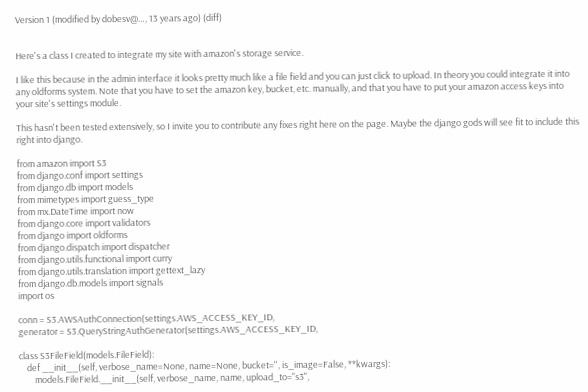Version 1 (modified by dobesv@…, 13 years ago) (diff)


Here's a class I created to integrate my site with amazon's storage service.

I like this because in the admin interface it looks pretty much like a file field and you can just click to upload. In theory you could integrate it into any oldforms system. Note that you have to set the amazon key, bucket, etc. manually, and that you have to put your amazon access keys into your site's settings module.

This hasn't been tested extensively, so I invite you to contribute any fixes right here on the page. Maybe the django gods will see fit to include this right into django.

from amazon import S3
from django.conf import settings
from django.db import models
from mimetypes import guess_type
from mx.DateTime import now
from django.core import validators
from django import oldforms
from django.dispatch import dispatcher
from django.utils.functional import curry
from django.utils.translation import gettext_lazy
from django.db.models import signals
import os

conn = S3.AWSAuthConnection(settings.AWS_ACCESS_KEY_ID,
generator = S3.QueryStringAuthGenerator(settings.AWS_ACCESS_KEY_ID,

class S3FileField(models.FileField):
    def __init__(self, verbose_name=None, name=None, bucket='', is_image=False, **kwargs):
        models.FileField.__init__(self, verbose_name, name, upload_to="s3",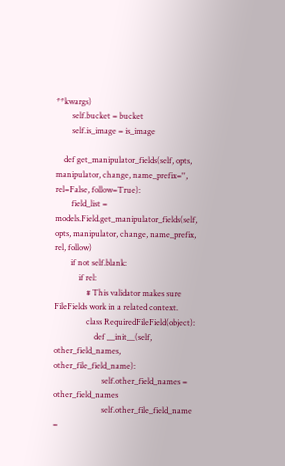**kwargs)
        self.bucket = bucket
        self.is_image = is_image

    def get_manipulator_fields(self, opts, manipulator, change, name_prefix='', rel=False, follow=True):
        field_list = models.Field.get_manipulator_fields(self, opts, manipulator, change, name_prefix, rel, follow)
        if not self.blank:
            if rel:
                # This validator makes sure FileFields work in a related context.
                class RequiredFileField(object):
                    def __init__(self, other_field_names, other_file_field_name):
                        self.other_field_names = other_field_names
                        self.other_file_field_name =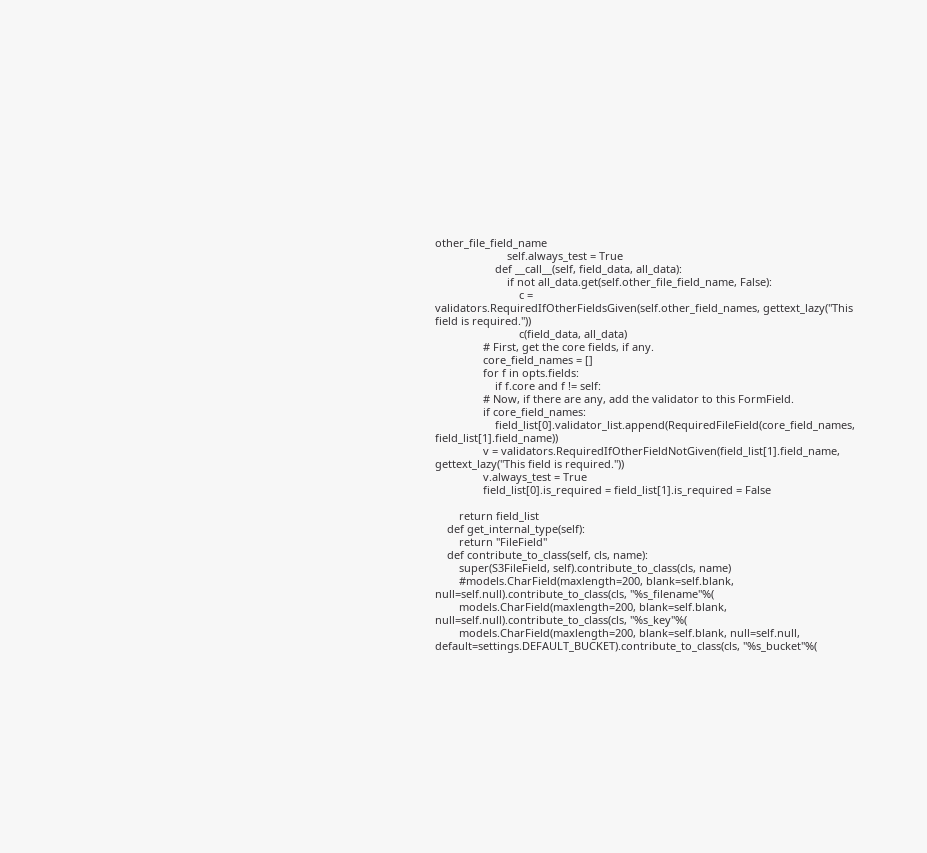other_file_field_name
                        self.always_test = True
                    def __call__(self, field_data, all_data):
                        if not all_data.get(self.other_file_field_name, False):
                            c = validators.RequiredIfOtherFieldsGiven(self.other_field_names, gettext_lazy("This field is required."))
                            c(field_data, all_data)
                # First, get the core fields, if any.
                core_field_names = []
                for f in opts.fields:
                    if f.core and f != self:
                # Now, if there are any, add the validator to this FormField.
                if core_field_names:
                    field_list[0].validator_list.append(RequiredFileField(core_field_names, field_list[1].field_name))
                v = validators.RequiredIfOtherFieldNotGiven(field_list[1].field_name, gettext_lazy("This field is required."))
                v.always_test = True
                field_list[0].is_required = field_list[1].is_required = False

        return field_list
    def get_internal_type(self):
        return "FileField"
    def contribute_to_class(self, cls, name):
        super(S3FileField, self).contribute_to_class(cls, name)
        #models.CharField(maxlength=200, blank=self.blank, null=self.null).contribute_to_class(cls, "%s_filename"%(
        models.CharField(maxlength=200, blank=self.blank, null=self.null).contribute_to_class(cls, "%s_key"%(
        models.CharField(maxlength=200, blank=self.blank, null=self.null, default=settings.DEFAULT_BUCKET).contribute_to_class(cls, "%s_bucket"%(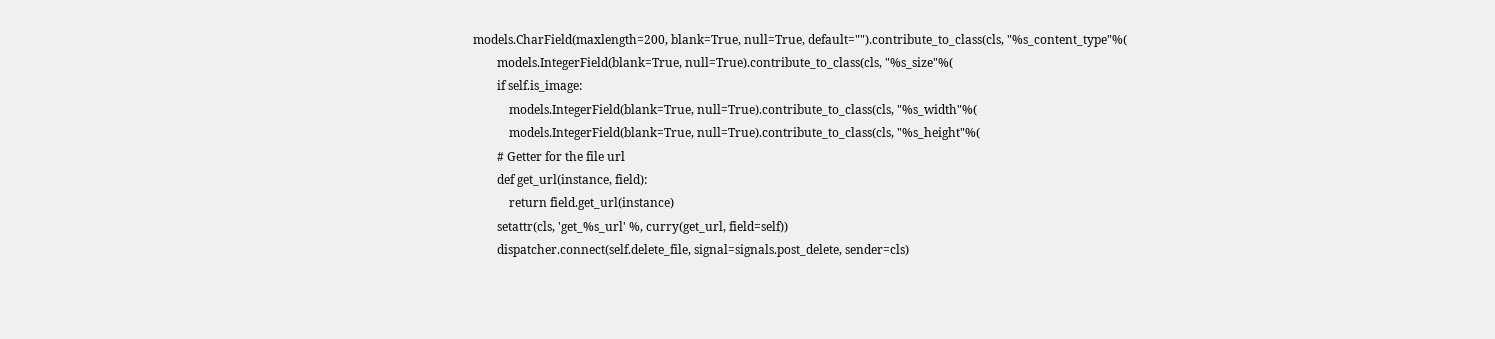models.CharField(maxlength=200, blank=True, null=True, default="").contribute_to_class(cls, "%s_content_type"%(
        models.IntegerField(blank=True, null=True).contribute_to_class(cls, "%s_size"%(
        if self.is_image:
            models.IntegerField(blank=True, null=True).contribute_to_class(cls, "%s_width"%(
            models.IntegerField(blank=True, null=True).contribute_to_class(cls, "%s_height"%(
        # Getter for the file url
        def get_url(instance, field):
            return field.get_url(instance)
        setattr(cls, 'get_%s_url' %, curry(get_url, field=self))
        dispatcher.connect(self.delete_file, signal=signals.post_delete, sender=cls)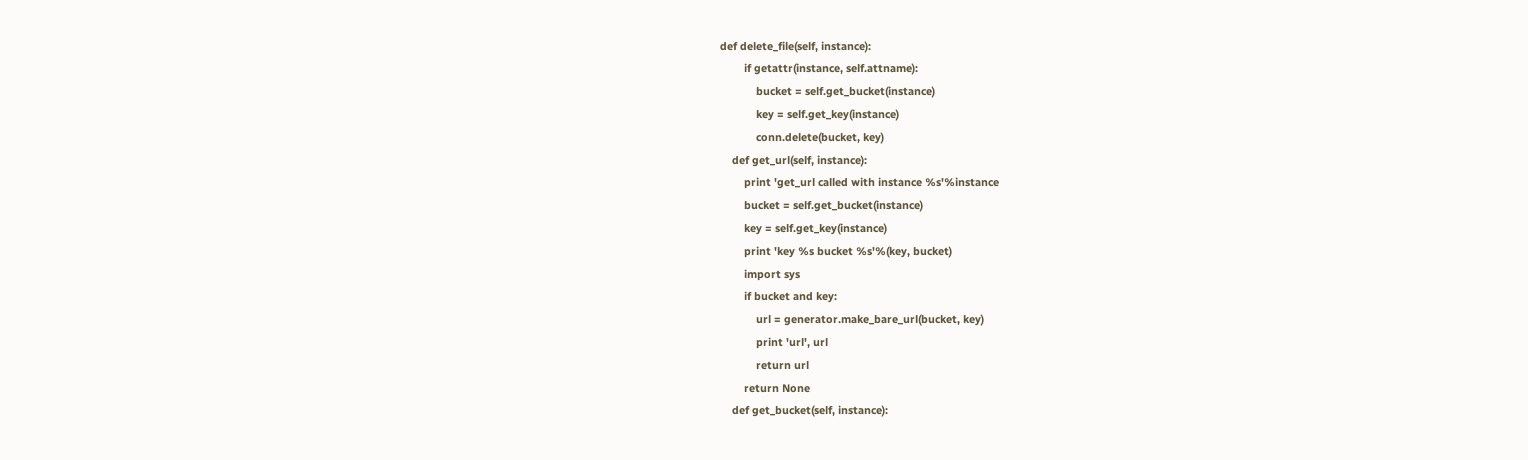def delete_file(self, instance):
        if getattr(instance, self.attname):
            bucket = self.get_bucket(instance)
            key = self.get_key(instance)
            conn.delete(bucket, key)
    def get_url(self, instance):
        print 'get_url called with instance %s'%instance
        bucket = self.get_bucket(instance)
        key = self.get_key(instance)
        print 'key %s bucket %s'%(key, bucket)
        import sys
        if bucket and key:
            url = generator.make_bare_url(bucket, key)
            print 'url', url
            return url
        return None
    def get_bucket(self, instance):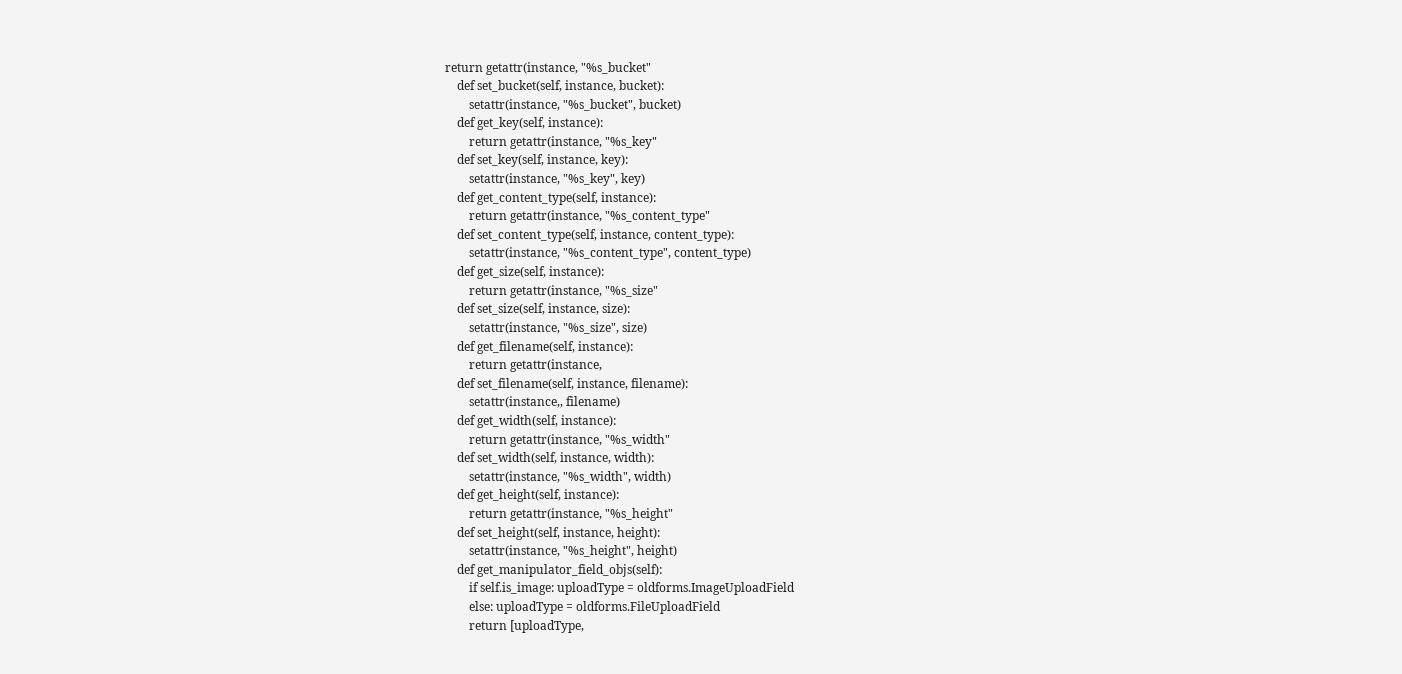return getattr(instance, "%s_bucket"
    def set_bucket(self, instance, bucket):
        setattr(instance, "%s_bucket", bucket)
    def get_key(self, instance):
        return getattr(instance, "%s_key"
    def set_key(self, instance, key):
        setattr(instance, "%s_key", key)
    def get_content_type(self, instance):
        return getattr(instance, "%s_content_type"
    def set_content_type(self, instance, content_type):
        setattr(instance, "%s_content_type", content_type)
    def get_size(self, instance):
        return getattr(instance, "%s_size"
    def set_size(self, instance, size):
        setattr(instance, "%s_size", size)
    def get_filename(self, instance):
        return getattr(instance,
    def set_filename(self, instance, filename):
        setattr(instance,, filename)
    def get_width(self, instance):
        return getattr(instance, "%s_width"
    def set_width(self, instance, width):
        setattr(instance, "%s_width", width)
    def get_height(self, instance):
        return getattr(instance, "%s_height"
    def set_height(self, instance, height):
        setattr(instance, "%s_height", height)
    def get_manipulator_field_objs(self):
        if self.is_image: uploadType = oldforms.ImageUploadField
        else: uploadType = oldforms.FileUploadField
        return [uploadType,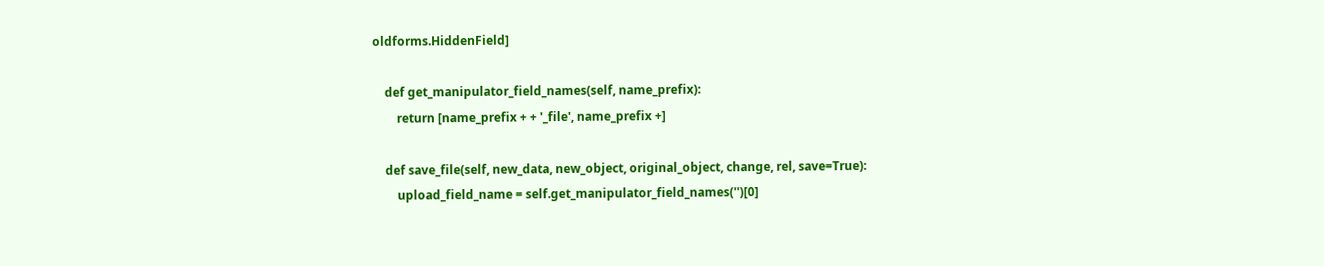oldforms.HiddenField]

    def get_manipulator_field_names(self, name_prefix):
        return [name_prefix + + '_file', name_prefix +]

    def save_file(self, new_data, new_object, original_object, change, rel, save=True):
        upload_field_name = self.get_manipulator_field_names('')[0]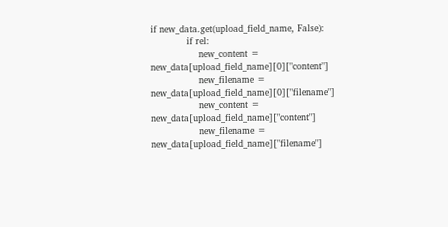if new_data.get(upload_field_name, False):
            if rel:
                new_content = new_data[upload_field_name][0]["content"]
                new_filename = new_data[upload_field_name][0]["filename"]
                new_content = new_data[upload_field_name]["content"]
                new_filename = new_data[upload_field_name]["filename"]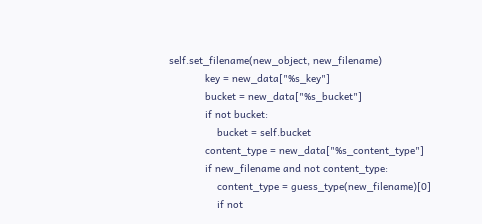self.set_filename(new_object, new_filename)
            key = new_data["%s_key"]
            bucket = new_data["%s_bucket"]
            if not bucket:
                bucket = self.bucket
            content_type = new_data["%s_content_type"]
            if new_filename and not content_type:
                content_type = guess_type(new_filename)[0]
                if not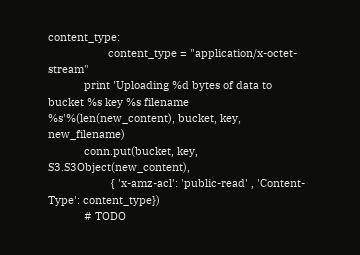content_type:
                    content_type = "application/x-octet-stream"
            print 'Uploading %d bytes of data to bucket %s key %s filename %s'%(len(new_content), bucket, key, new_filename)
            conn.put(bucket, key, S3.S3Object(new_content),
                     { 'x-amz-acl': 'public-read' , 'Content-Type': content_type})
            # TODO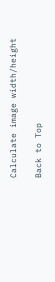Calculate image width/height

Back to Top